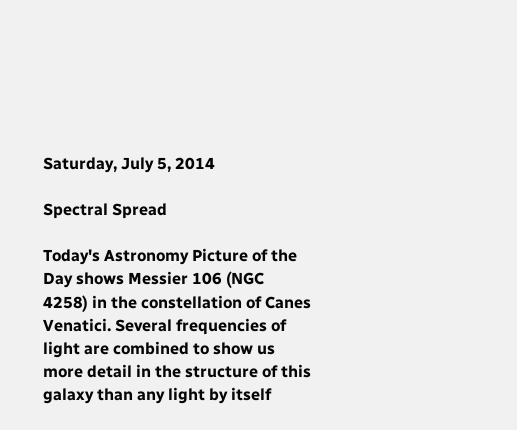Saturday, July 5, 2014

Spectral Spread

Today's Astronomy Picture of the Day shows Messier 106 (NGC 4258) in the constellation of Canes Venatici. Several frequencies of light are combined to show us more detail in the structure of this galaxy than any light by itself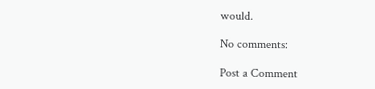would.

No comments:

Post a Comment